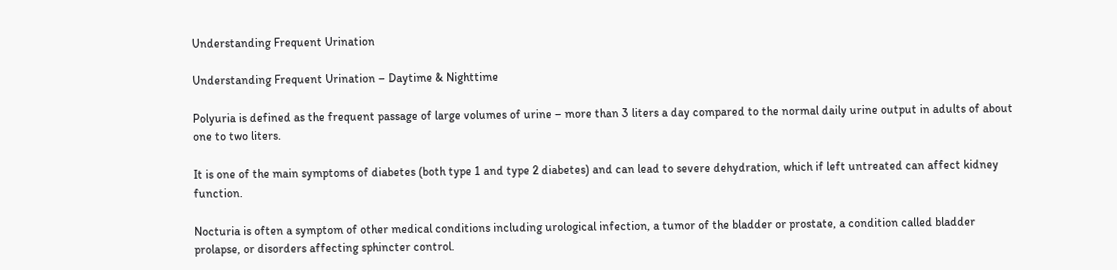Understanding Frequent Urination

Understanding Frequent Urination – Daytime & Nighttime

Polyuria is defined as the frequent passage of large volumes of urine – more than 3 liters a day compared to the normal daily urine output in adults of about one to two liters.

It is one of the main symptoms of diabetes (both type 1 and type 2 diabetes) and can lead to severe dehydration, which if left untreated can affect kidney function.

Nocturia is often a symptom of other medical conditions including urological infection, a tumor of the bladder or prostate, a condition called bladder prolapse, or disorders affecting sphincter control.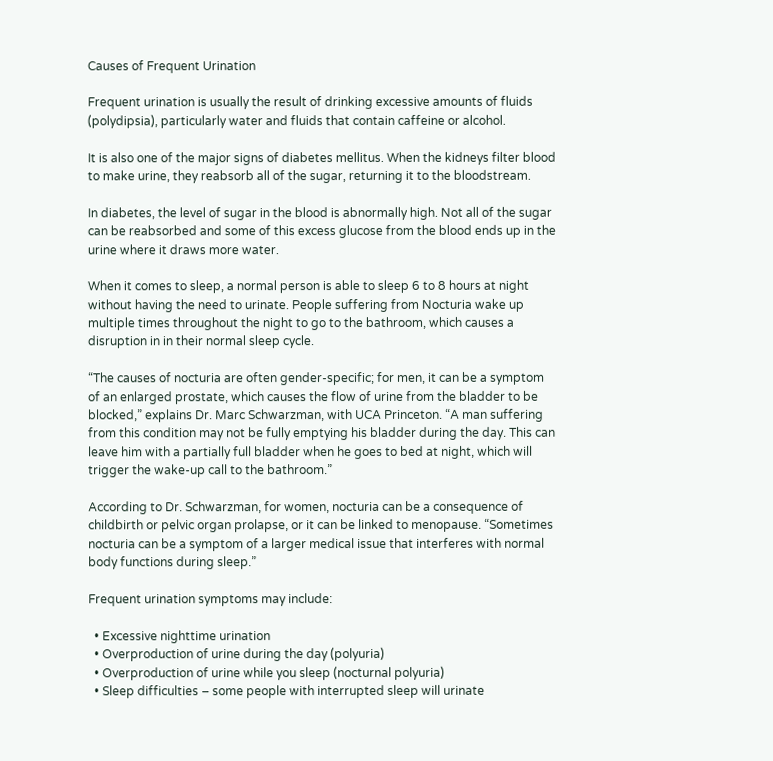Causes of Frequent Urination

Frequent urination is usually the result of drinking excessive amounts of fluids (polydipsia), particularly water and fluids that contain caffeine or alcohol.

It is also one of the major signs of diabetes mellitus. When the kidneys filter blood to make urine, they reabsorb all of the sugar, returning it to the bloodstream.

In diabetes, the level of sugar in the blood is abnormally high. Not all of the sugar can be reabsorbed and some of this excess glucose from the blood ends up in the urine where it draws more water.

When it comes to sleep, a normal person is able to sleep 6 to 8 hours at night without having the need to urinate. People suffering from Nocturia wake up multiple times throughout the night to go to the bathroom, which causes a disruption in in their normal sleep cycle.

“The causes of nocturia are often gender-specific; for men, it can be a symptom of an enlarged prostate, which causes the flow of urine from the bladder to be blocked,” explains Dr. Marc Schwarzman, with UCA Princeton. “A man suffering from this condition may not be fully emptying his bladder during the day. This can leave him with a partially full bladder when he goes to bed at night, which will trigger the wake-up call to the bathroom.”

According to Dr. Schwarzman, for women, nocturia can be a consequence of childbirth or pelvic organ prolapse, or it can be linked to menopause. “Sometimes nocturia can be a symptom of a larger medical issue that interferes with normal body functions during sleep.”

Frequent urination symptoms may include:

  • Excessive nighttime urination
  • Overproduction of urine during the day (polyuria)
  • Overproduction of urine while you sleep (nocturnal polyuria)
  • Sleep difficulties – some people with interrupted sleep will urinate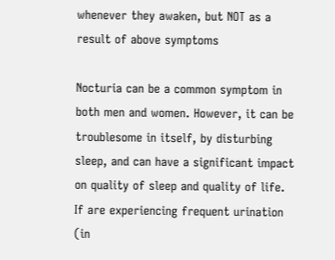whenever they awaken, but NOT as a result of above symptoms

Nocturia can be a common symptom in both men and women. However, it can be troublesome in itself, by disturbing sleep, and can have a significant impact on quality of sleep and quality of life. If are experiencing frequent urination (in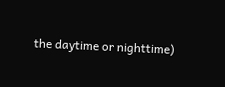the daytime or nighttime)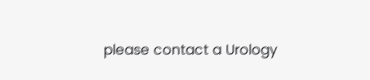please contact a Urology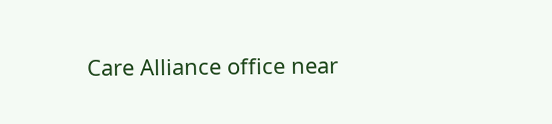Care Alliance office near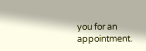you for an appointment.